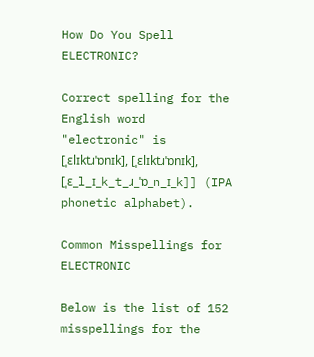How Do You Spell ELECTRONIC?

Correct spelling for the English word "electronic" is [ˌɛlɪktɹˈɒnɪk], [ˌɛlɪktɹˈɒnɪk], [ˌɛ_l_ɪ_k_t_ɹ_ˈɒ_n_ɪ_k]] (IPA phonetic alphabet).

Common Misspellings for ELECTRONIC

Below is the list of 152 misspellings for the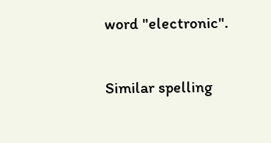word "electronic".

Similar spelling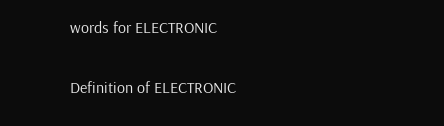words for ELECTRONIC

Definition of ELECTRONIC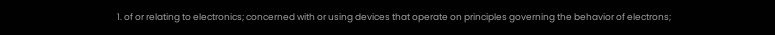1. of or relating to electronics; concerned with or using devices that operate on principles governing the behavior of electrons;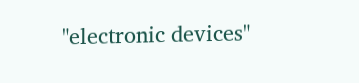"electronic devices"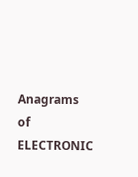Anagrams of ELECTRONIC